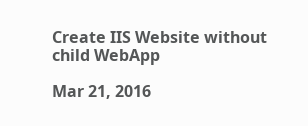Create IIS Website without child WebApp

Mar 21, 2016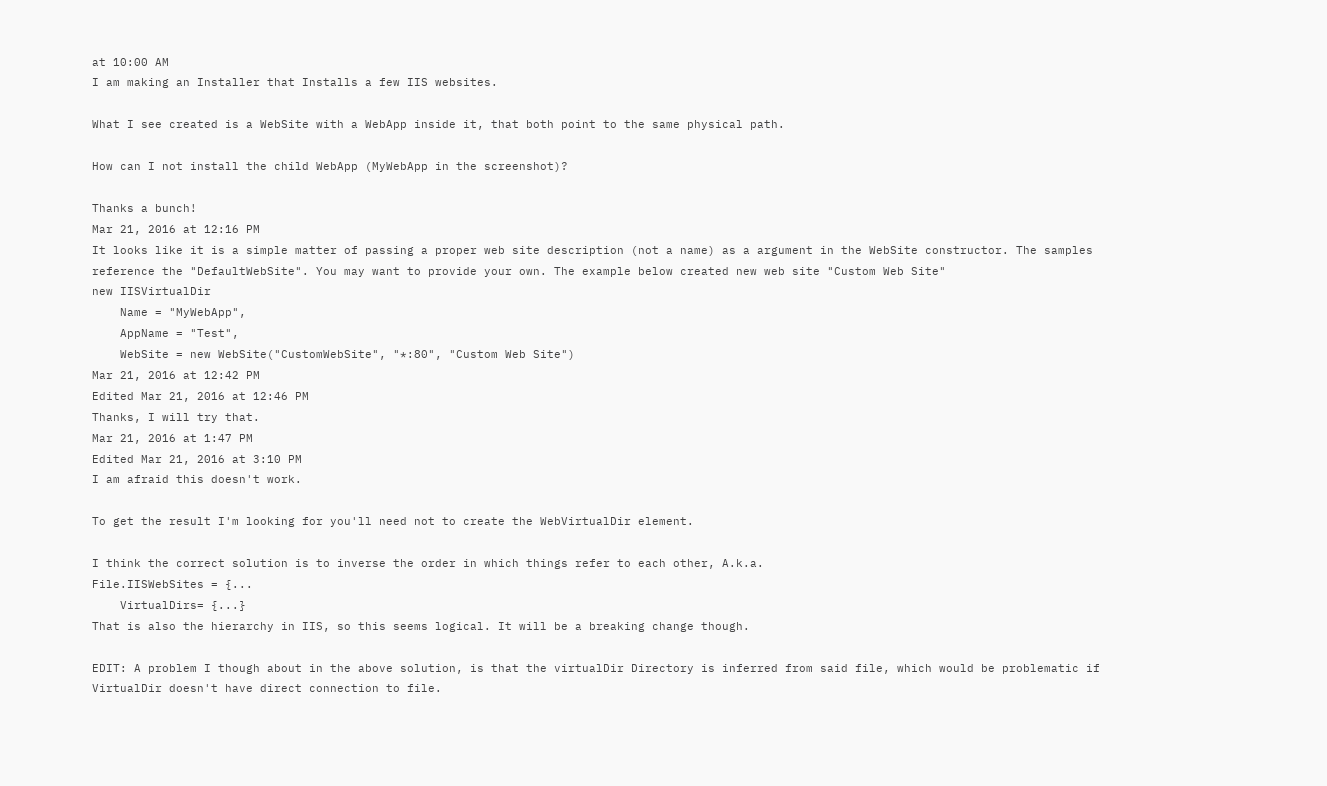at 10:00 AM
I am making an Installer that Installs a few IIS websites.

What I see created is a WebSite with a WebApp inside it, that both point to the same physical path.

How can I not install the child WebApp (MyWebApp in the screenshot)?

Thanks a bunch!
Mar 21, 2016 at 12:16 PM
It looks like it is a simple matter of passing a proper web site description (not a name) as a argument in the WebSite constructor. The samples reference the "DefaultWebSite". You may want to provide your own. The example below created new web site "Custom Web Site"
new IISVirtualDir
    Name = "MyWebApp",
    AppName = "Test",
    WebSite = new WebSite("CustomWebSite", "*:80", "Custom Web Site")
Mar 21, 2016 at 12:42 PM
Edited Mar 21, 2016 at 12:46 PM
Thanks, I will try that.
Mar 21, 2016 at 1:47 PM
Edited Mar 21, 2016 at 3:10 PM
I am afraid this doesn't work.

To get the result I'm looking for you'll need not to create the WebVirtualDir element.

I think the correct solution is to inverse the order in which things refer to each other, A.k.a.
File.IISWebSites = {...
    VirtualDirs= {...}
That is also the hierarchy in IIS, so this seems logical. It will be a breaking change though.

EDIT: A problem I though about in the above solution, is that the virtualDir Directory is inferred from said file, which would be problematic if VirtualDir doesn't have direct connection to file.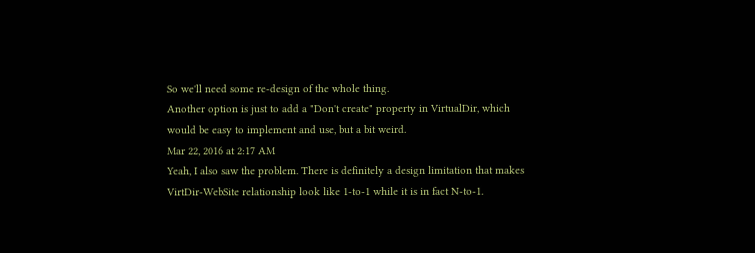So we'll need some re-design of the whole thing.
Another option is just to add a "Don't create" property in VirtualDir, which would be easy to implement and use, but a bit weird.
Mar 22, 2016 at 2:17 AM
Yeah, I also saw the problem. There is definitely a design limitation that makes VirtDir-WebSite relationship look like 1-to-1 while it is in fact N-to-1.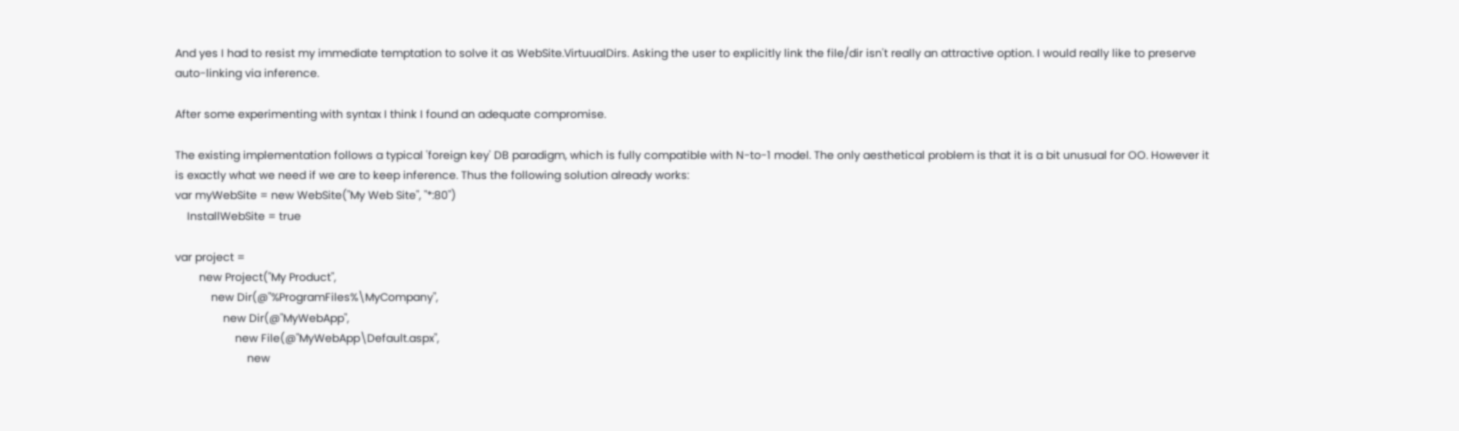And yes I had to resist my immediate temptation to solve it as WebSite.VirtuualDirs. Asking the user to explicitly link the file/dir isn't really an attractive option. I would really like to preserve auto-linking via inference.

After some experimenting with syntax I think I found an adequate compromise.

The existing implementation follows a typical 'foreign key' DB paradigm, which is fully compatible with N-to-1 model. The only aesthetical problem is that it is a bit unusual for OO. However it is exactly what we need if we are to keep inference. Thus the following solution already works:
var myWebSite = new WebSite("My Web Site", "*:80")
    InstallWebSite = true

var project =
        new Project("My Product",
            new Dir(@"%ProgramFiles%\MyCompany",
                new Dir(@"MyWebApp",
                    new File(@"MyWebApp\Default.aspx",
                        new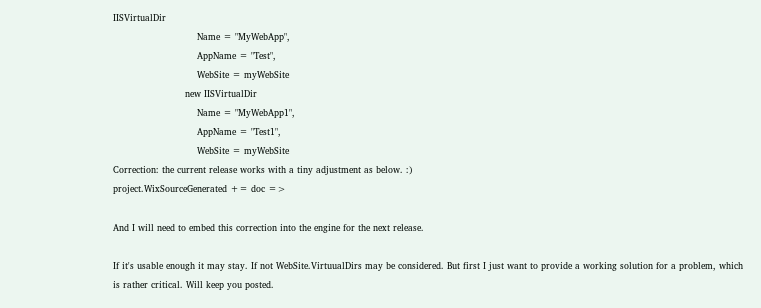IISVirtualDir
                            Name = "MyWebApp",
                            AppName = "Test",
                            WebSite = myWebSite
                        new IISVirtualDir
                            Name = "MyWebApp1",
                            AppName = "Test1",
                            WebSite = myWebSite
Correction: the current release works with a tiny adjustment as below. :)
project.WixSourceGenerated += doc =>

And I will need to embed this correction into the engine for the next release.

If it's usable enough it may stay. If not WebSite.VirtuualDirs may be considered. But first I just want to provide a working solution for a problem, which is rather critical. Will keep you posted.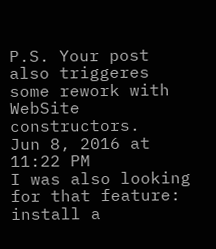P.S. Your post also triggeres some rework with WebSite constructors.
Jun 8, 2016 at 11:22 PM
I was also looking for that feature: install a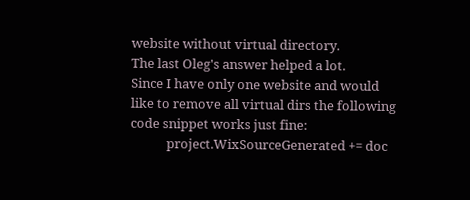website without virtual directory.
The last Oleg's answer helped a lot.
Since I have only one website and would like to remove all virtual dirs the following code snippet works just fine:
            project.WixSourceGenerated += doc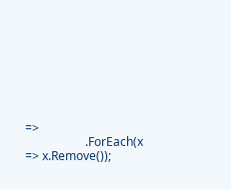=>
                    .ForEach(x => x.Remove());